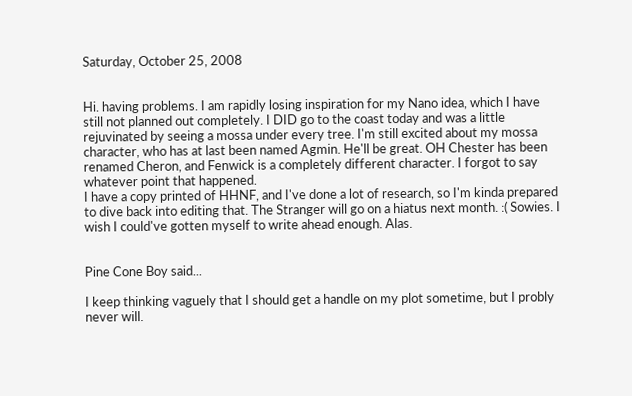Saturday, October 25, 2008


Hi. having problems. I am rapidly losing inspiration for my Nano idea, which I have still not planned out completely. I DID go to the coast today and was a little rejuvinated by seeing a mossa under every tree. I'm still excited about my mossa character, who has at last been named Agmin. He'll be great. OH Chester has been renamed Cheron, and Fenwick is a completely different character. I forgot to say whatever point that happened.
I have a copy printed of HHNF, and I've done a lot of research, so I'm kinda prepared to dive back into editing that. The Stranger will go on a hiatus next month. :( Sowies. I wish I could've gotten myself to write ahead enough. Alas.


Pine Cone Boy said...

I keep thinking vaguely that I should get a handle on my plot sometime, but I probly never will.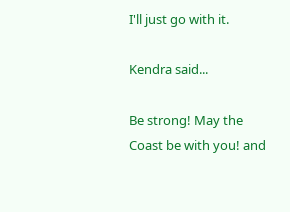I'll just go with it.

Kendra said...

Be strong! May the Coast be with you! and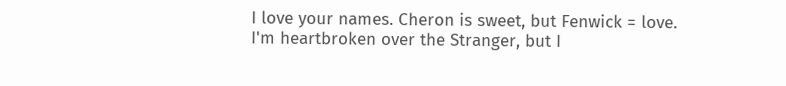I love your names. Cheron is sweet, but Fenwick = love.
I'm heartbroken over the Stranger, but I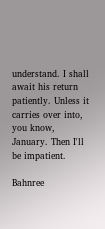understand. I shall await his return patiently. Unless it carries over into, you know, January. Then I'll be impatient.

Bahnree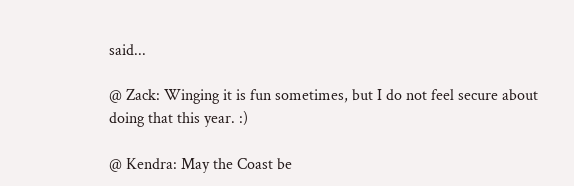said...

@ Zack: Winging it is fun sometimes, but I do not feel secure about doing that this year. :)

@ Kendra: May the Coast be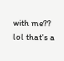with me?? lol that's a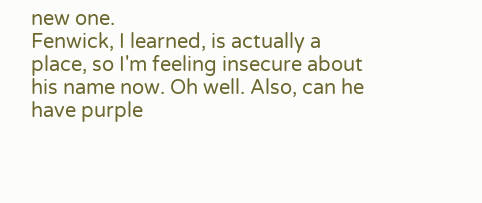new one.
Fenwick, I learned, is actually a place, so I'm feeling insecure about his name now. Oh well. Also, can he have purple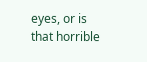eyes, or is that horrible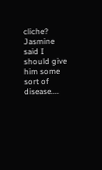cliche? Jasmine said I should give him some sort of disease....